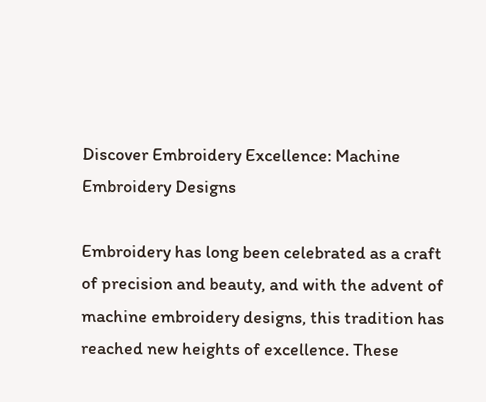Discover Embroidery Excellence: Machine Embroidery Designs

Embroidery has long been celebrated as a craft of precision and beauty, and with the advent of machine embroidery designs, this tradition has reached new heights of excellence. These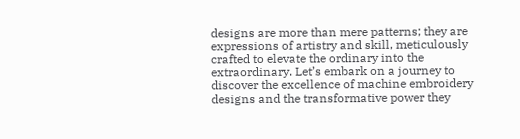designs are more than mere patterns; they are expressions of artistry and skill, meticulously crafted to elevate the ordinary into the extraordinary. Let’s embark on a journey to discover the excellence of machine embroidery designs and the transformative power they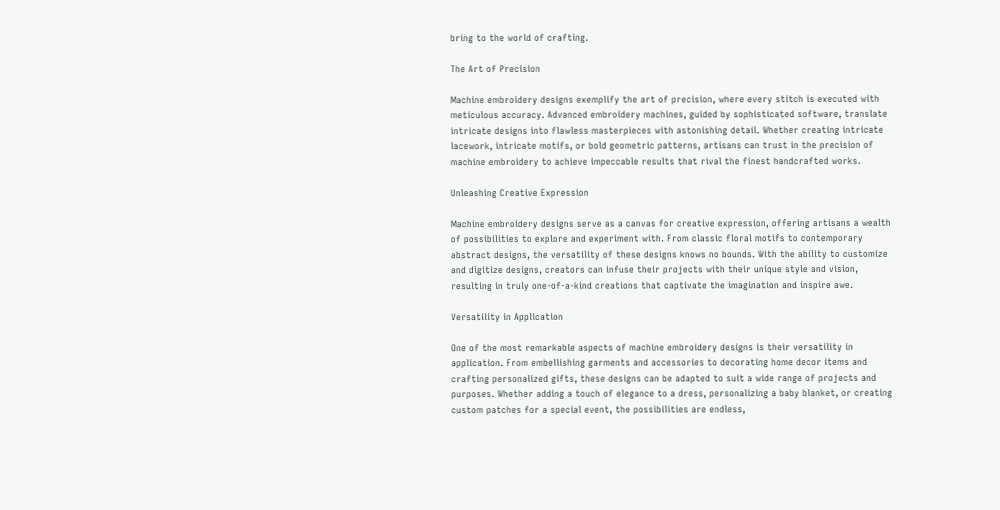bring to the world of crafting.

The Art of Precision

Machine embroidery designs exemplify the art of precision, where every stitch is executed with meticulous accuracy. Advanced embroidery machines, guided by sophisticated software, translate intricate designs into flawless masterpieces with astonishing detail. Whether creating intricate lacework, intricate motifs, or bold geometric patterns, artisans can trust in the precision of machine embroidery to achieve impeccable results that rival the finest handcrafted works.

Unleashing Creative Expression

Machine embroidery designs serve as a canvas for creative expression, offering artisans a wealth of possibilities to explore and experiment with. From classic floral motifs to contemporary abstract designs, the versatility of these designs knows no bounds. With the ability to customize and digitize designs, creators can infuse their projects with their unique style and vision, resulting in truly one-of-a-kind creations that captivate the imagination and inspire awe.

Versatility in Application

One of the most remarkable aspects of machine embroidery designs is their versatility in application. From embellishing garments and accessories to decorating home decor items and crafting personalized gifts, these designs can be adapted to suit a wide range of projects and purposes. Whether adding a touch of elegance to a dress, personalizing a baby blanket, or creating custom patches for a special event, the possibilities are endless,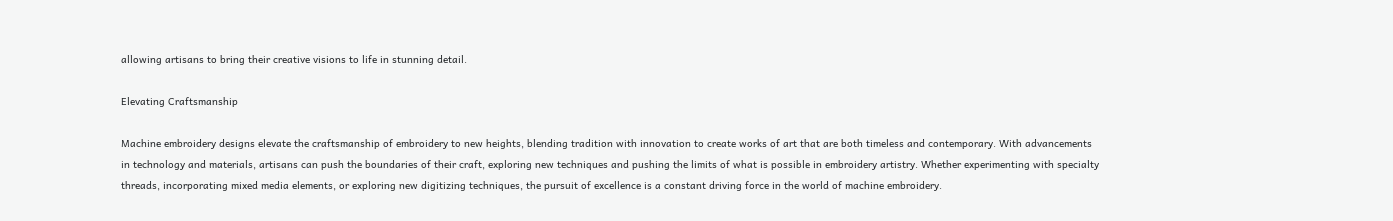allowing artisans to bring their creative visions to life in stunning detail.

Elevating Craftsmanship

Machine embroidery designs elevate the craftsmanship of embroidery to new heights, blending tradition with innovation to create works of art that are both timeless and contemporary. With advancements in technology and materials, artisans can push the boundaries of their craft, exploring new techniques and pushing the limits of what is possible in embroidery artistry. Whether experimenting with specialty threads, incorporating mixed media elements, or exploring new digitizing techniques, the pursuit of excellence is a constant driving force in the world of machine embroidery.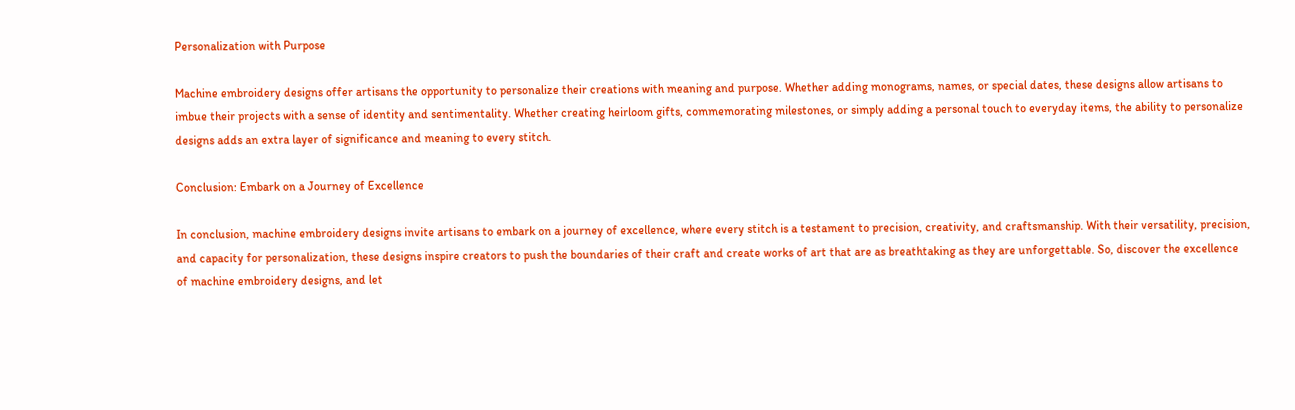Personalization with Purpose

Machine embroidery designs offer artisans the opportunity to personalize their creations with meaning and purpose. Whether adding monograms, names, or special dates, these designs allow artisans to imbue their projects with a sense of identity and sentimentality. Whether creating heirloom gifts, commemorating milestones, or simply adding a personal touch to everyday items, the ability to personalize designs adds an extra layer of significance and meaning to every stitch.

Conclusion: Embark on a Journey of Excellence

In conclusion, machine embroidery designs invite artisans to embark on a journey of excellence, where every stitch is a testament to precision, creativity, and craftsmanship. With their versatility, precision, and capacity for personalization, these designs inspire creators to push the boundaries of their craft and create works of art that are as breathtaking as they are unforgettable. So, discover the excellence of machine embroidery designs, and let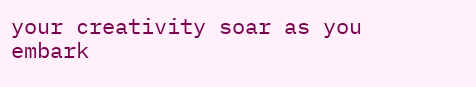your creativity soar as you embark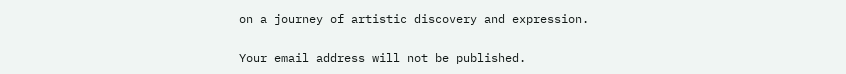on a journey of artistic discovery and expression.


Your email address will not be published.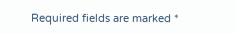Required fields are marked *